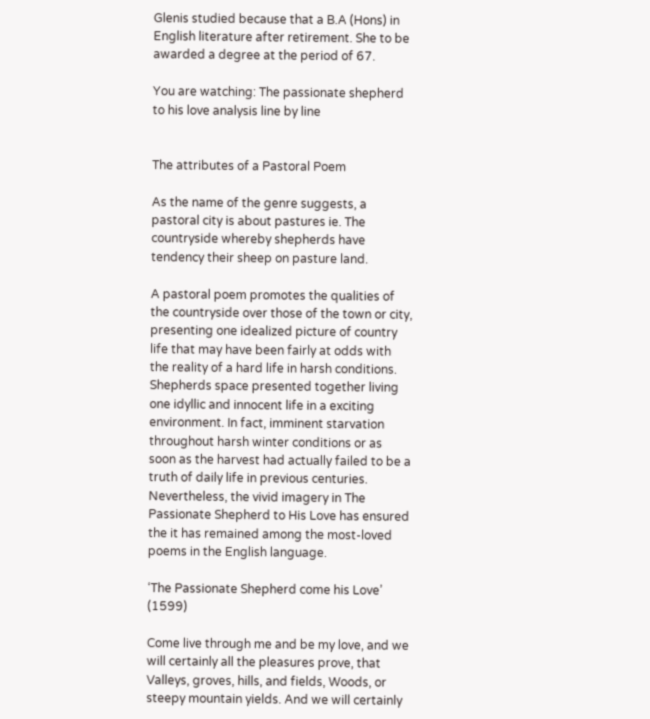Glenis studied because that a B.A (Hons) in English literature after retirement. She to be awarded a degree at the period of 67.

You are watching: The passionate shepherd to his love analysis line by line


The attributes of a Pastoral Poem

As the name of the genre suggests, a pastoral city is about pastures ie. The countryside whereby shepherds have tendency their sheep on pasture land.

A pastoral poem promotes the qualities of the countryside over those of the town or city, presenting one idealized picture of country life that may have been fairly at odds with the reality of a hard life in harsh conditions. Shepherds space presented together living one idyllic and innocent life in a exciting environment. In fact, imminent starvation throughout harsh winter conditions or as soon as the harvest had actually failed to be a truth of daily life in previous centuries. Nevertheless, the vivid imagery in The Passionate Shepherd to His Love has ensured the it has remained among the most-loved poems in the English language.

‘The Passionate Shepherd come his Love’ (1599)

Come live through me and be my love, and we will certainly all the pleasures prove, that Valleys, groves, hills, and fields, Woods, or steepy mountain yields. And we will certainly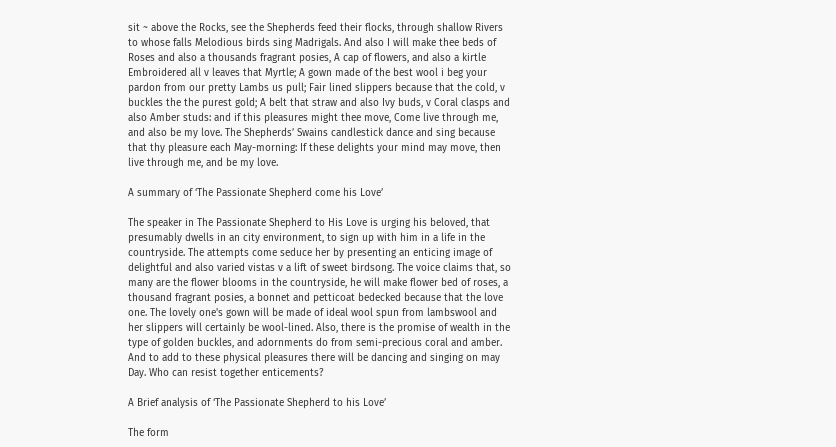sit ~ above the Rocks, see the Shepherds feed their flocks, through shallow Rivers to whose falls Melodious birds sing Madrigals. And also I will make thee beds of Roses and also a thousands fragrant posies, A cap of flowers, and also a kirtle Embroidered all v leaves that Myrtle; A gown made of the best wool i beg your pardon from our pretty Lambs us pull; Fair lined slippers because that the cold, v buckles the the purest gold; A belt that straw and also Ivy buds, v Coral clasps and also Amber studs: and if this pleasures might thee move, Come live through me, and also be my love. The Shepherds’ Swains candlestick dance and sing because that thy pleasure each May-morning: If these delights your mind may move, then live through me, and be my love.

A summary of ‘The Passionate Shepherd come his Love’

The speaker in The Passionate Shepherd to His Love is urging his beloved, that presumably dwells in an city environment, to sign up with him in a life in the countryside. The attempts come seduce her by presenting an enticing image of delightful and also varied vistas v a lift of sweet birdsong. The voice claims that, so many are the flower blooms in the countryside, he will make flower bed of roses, a thousand fragrant posies, a bonnet and petticoat bedecked because that the love one. The lovely one's gown will be made of ideal wool spun from lambswool and her slippers will certainly be wool-lined. Also, there is the promise of wealth in the type of golden buckles, and adornments do from semi-precious coral and amber. And to add to these physical pleasures there will be dancing and singing on may Day. Who can resist together enticements?

A Brief analysis of ‘The Passionate Shepherd to his Love’

The form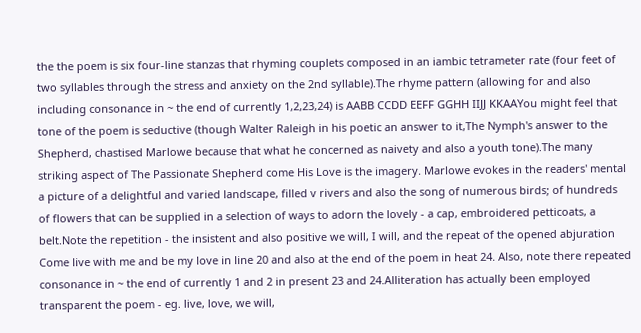the the poem is six four-line stanzas that rhyming couplets composed in an iambic tetrameter rate (four feet of two syllables through the stress and anxiety on the 2nd syllable).The rhyme pattern (allowing for and also including consonance in ~ the end of currently 1,2,23,24) is AABB CCDD EEFF GGHH IIJJ KKAAYou might feel that tone of the poem is seductive (though Walter Raleigh in his poetic an answer to it,The Nymph's answer to the Shepherd, chastised Marlowe because that what he concerned as naivety and also a youth tone).The many striking aspect of The Passionate Shepherd come His Love is the imagery. Marlowe evokes in the readers' mental a picture of a delightful and varied landscape, filled v rivers and also the song of numerous birds; of hundreds of flowers that can be supplied in a selection of ways to adorn the lovely - a cap, embroidered petticoats, a belt.Note the repetition - the insistent and also positive we will, I will, and the repeat of the opened abjuration Come live with me and be my love in line 20 and also at the end of the poem in heat 24. Also, note there repeated consonance in ~ the end of currently 1 and 2 in present 23 and 24.Alliteration has actually been employed transparent the poem - eg. live, love, we will,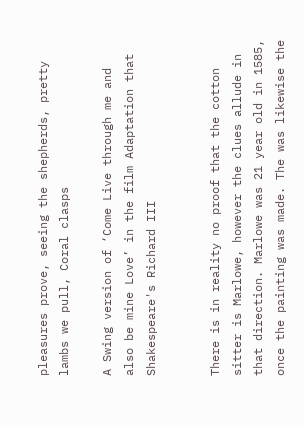pleasures prove, seeing the shepherds, pretty lambs we pull, Coral clasps

A Swing version of ‘Come Live through me and also be mine Love’ in the film Adaptation that Shakespeare's Richard III


There is in reality no proof that the cotton sitter is Marlowe, however the clues allude in that direction. Marlowe was 21 year old in 1585, once the painting was made. The was likewise the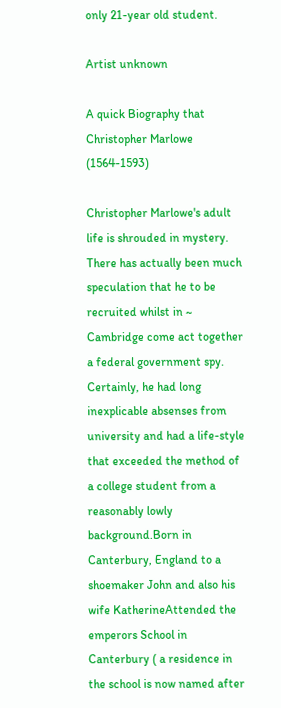only 21-year old student.

Artist unknown

A quick Biography that Christopher Marlowe (1564-1593)

Christopher Marlowe's adult life is shrouded in mystery. There has actually been much speculation that he to be recruited whilst in ~ Cambridge come act together a federal government spy. Certainly, he had long inexplicable absenses from university and had a life-style that exceeded the method of a college student from a reasonably lowly background.Born in Canterbury, England to a shoemaker John and also his wife KatherineAttended the emperors School in Canterbury ( a residence in the school is now named after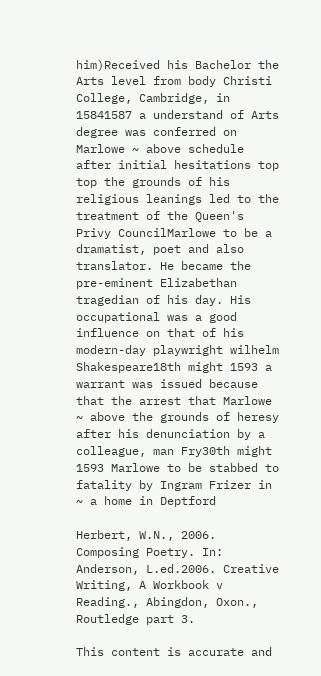him)Received his Bachelor the Arts level from body Christi College, Cambridge, in 15841587 a understand of Arts degree was conferred on Marlowe ~ above schedule after initial hesitations top top the grounds of his religious leanings led to the treatment of the Queen's Privy CouncilMarlowe to be a dramatist, poet and also translator. He became the pre-eminent Elizabethan tragedian of his day. His occupational was a good influence on that of his modern-day playwright wilhelm Shakespeare18th might 1593 a warrant was issued because that the arrest that Marlowe ~ above the grounds of heresy after his denunciation by a colleague, man Fry30th might 1593 Marlowe to be stabbed to fatality by Ingram Frizer in ~ a home in Deptford

Herbert, W.N., 2006. Composing Poetry. In: Anderson, L.ed.2006. Creative Writing, A Workbook v Reading., Abingdon, Oxon., Routledge part 3.

This content is accurate and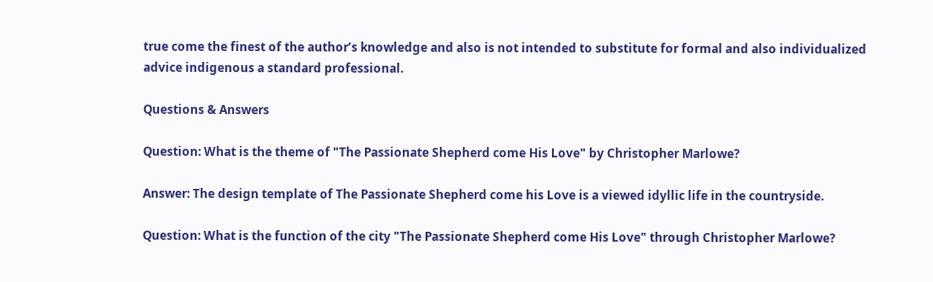true come the finest of the author’s knowledge and also is not intended to substitute for formal and also individualized advice indigenous a standard professional.

Questions & Answers

Question: What is the theme of "The Passionate Shepherd come His Love" by Christopher Marlowe?

Answer: The design template of The Passionate Shepherd come his Love is a viewed idyllic life in the countryside.

Question: What is the function of the city "The Passionate Shepherd come His Love" through Christopher Marlowe?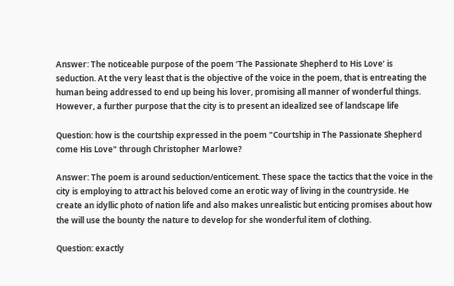Answer: The noticeable purpose of the poem ‘The Passionate Shepherd to His Love’ is seduction. At the very least that is the objective of the voice in the poem, that is entreating the human being addressed to end up being his lover, promising all manner of wonderful things. However, a further purpose that the city is to present an idealized see of landscape life

Question: how is the courtship expressed in the poem "Courtship in The Passionate Shepherd come His Love" through Christopher Marlowe?

Answer: The poem is around seduction/enticement. These space the tactics that the voice in the city is employing to attract his beloved come an erotic way of living in the countryside. He create an idyllic photo of nation life and also makes unrealistic but enticing promises about how the will use the bounty the nature to develop for she wonderful item of clothing.

Question: exactly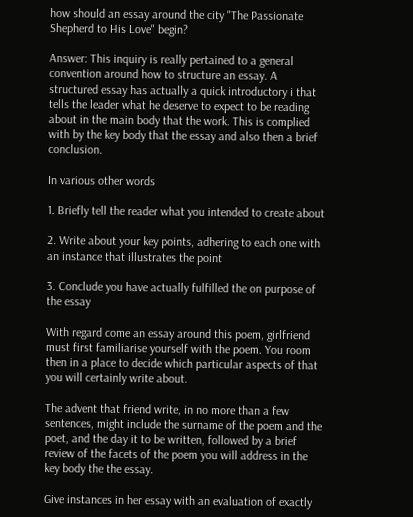how should an essay around the city "The Passionate Shepherd to His Love" begin?

Answer: This inquiry is really pertained to a general convention around how to structure an essay. A structured essay has actually a quick introductory i that tells the leader what he deserve to expect to be reading about in the main body that the work. This is complied with by the key body that the essay and also then a brief conclusion.

In various other words

1. Briefly tell the reader what you intended to create about

2. Write about your key points, adhering to each one with an instance that illustrates the point

3. Conclude you have actually fulfilled the on purpose of the essay

With regard come an essay around this poem, girlfriend must first familiarise yourself with the poem. You room then in a place to decide which particular aspects of that you will certainly write about.

The advent that friend write, in no more than a few sentences, might include the surname of the poem and the poet, and the day it to be written, followed by a brief review of the facets of the poem you will address in the key body the the essay.

Give instances in her essay with an evaluation of exactly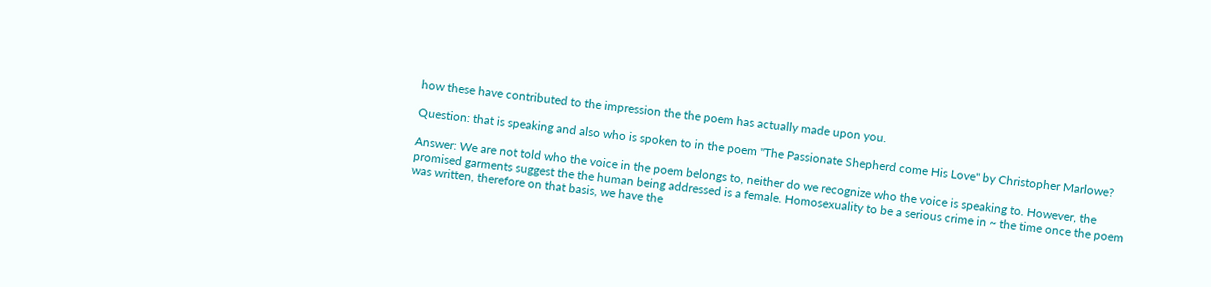how these have contributed to the impression the the poem has actually made upon you.

Question: that is speaking and also who is spoken to in the poem "The Passionate Shepherd come His Love" by Christopher Marlowe?

Answer: We are not told who the voice in the poem belongs to, neither do we recognize who the voice is speaking to. However, the promised garments suggest the the human being addressed is a female. Homosexuality to be a serious crime in ~ the time once the poem was written, therefore on that basis, we have the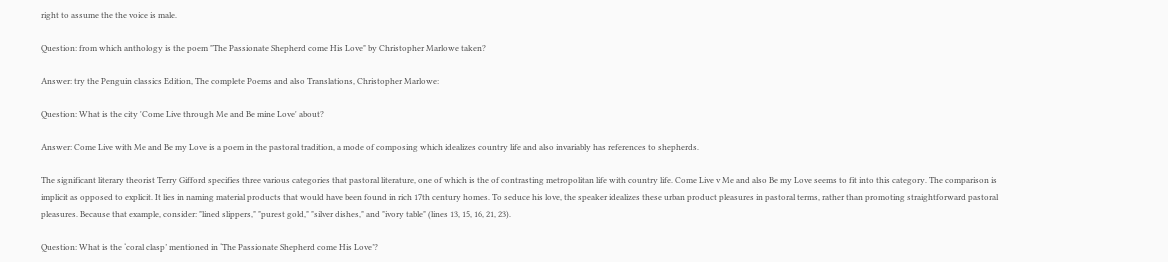right to assume the the voice is male.

Question: from which anthology is the poem "The Passionate Shepherd come His Love" by Christopher Marlowe taken?

Answer: try the Penguin classics Edition, The complete Poems and also Translations, Christopher Marlowe:

Question: What is the city 'Come Live through Me and Be mine Love' about?

Answer: Come Live with Me and Be my Love is a poem in the pastoral tradition, a mode of composing which idealizes country life and also invariably has references to shepherds.

The significant literary theorist Terry Gifford specifies three various categories that pastoral literature, one of which is the of contrasting metropolitan life with country life. Come Live v Me and also Be my Love seems to fit into this category. The comparison is implicit as opposed to explicit. It lies in naming material products that would have been found in rich 17th century homes. To seduce his love, the speaker idealizes these urban product pleasures in pastoral terms, rather than promoting straightforward pastoral pleasures. Because that example, consider: "lined slippers," "purest gold," "silver dishes," and "ivory table" (lines 13, 15, 16, 21, 23).

Question: What is the ‘coral clasp’ mentioned in ‘The Passionate Shepherd come His Love’?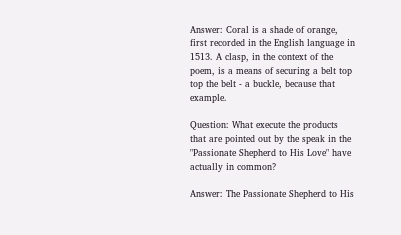Answer: Coral is a shade of orange, first recorded in the English language in 1513. A clasp, in the context of the poem, is a means of securing a belt top top the belt - a buckle, because that example.

Question: What execute the products that are pointed out by the speak in the "Passionate Shepherd to His Love" have actually in common?

Answer: The Passionate Shepherd to His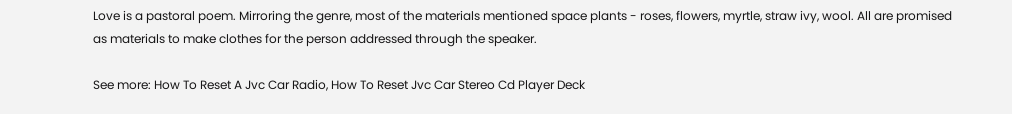Love is a pastoral poem. Mirroring the genre, most of the materials mentioned space plants - roses, flowers, myrtle, straw ivy, wool. All are promised as materials to make clothes for the person addressed through the speaker.

See more: How To Reset A Jvc Car Radio, How To Reset Jvc Car Stereo Cd Player Deck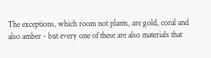The exceptions, which room not plants, are gold, coral and also amber - but every one of these are also materials that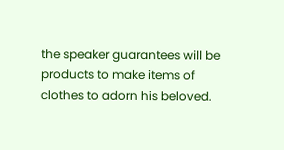the speaker guarantees will be products to make items of clothes to adorn his beloved.